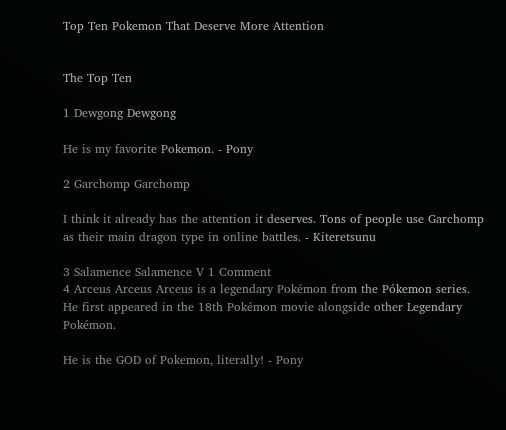Top Ten Pokemon That Deserve More Attention


The Top Ten

1 Dewgong Dewgong

He is my favorite Pokemon. - Pony

2 Garchomp Garchomp

I think it already has the attention it deserves. Tons of people use Garchomp as their main dragon type in online battles. - Kiteretsunu

3 Salamence Salamence V 1 Comment
4 Arceus Arceus Arceus is a legendary Pokémon from the Pókemon series. He first appeared in the 18th Pokémon movie alongside other Legendary Pokémon.

He is the GOD of Pokemon, literally! - Pony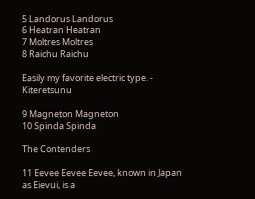5 Landorus Landorus
6 Heatran Heatran
7 Moltres Moltres
8 Raichu Raichu

Easily my favorite electric type. - Kiteretsunu

9 Magneton Magneton
10 Spinda Spinda

The Contenders

11 Eevee Eevee Eevee, known in Japan as Eievui, is a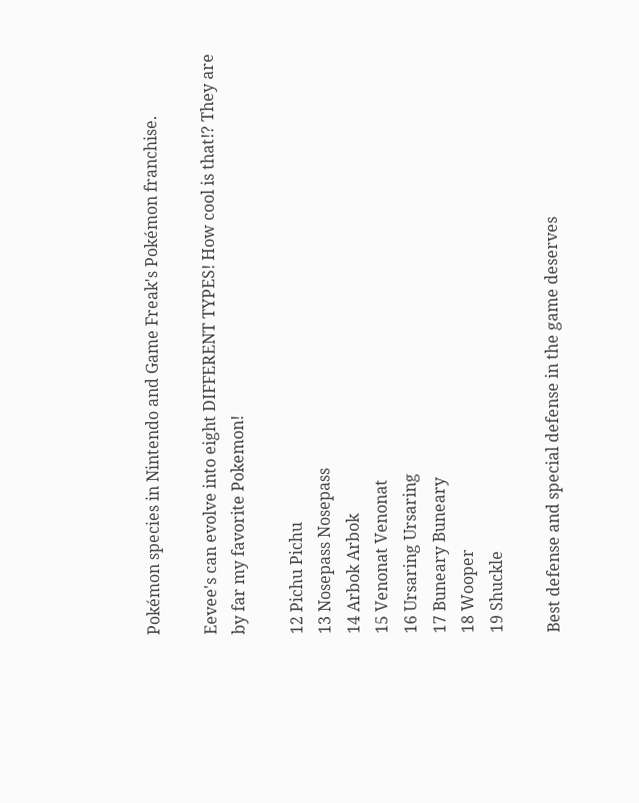Pokémon species in Nintendo and Game Freak's Pokémon franchise.

Eevee's can evolve into eight DIFFERENT TYPES! How cool is that!? They are by far my favorite Pokemon!

12 Pichu Pichu
13 Nosepass Nosepass
14 Arbok Arbok
15 Venonat Venonat
16 Ursaring Ursaring
17 Buneary Buneary
18 Wooper
19 Shuckle

Best defense and special defense in the game deserves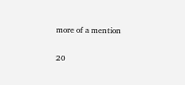more of a mention

20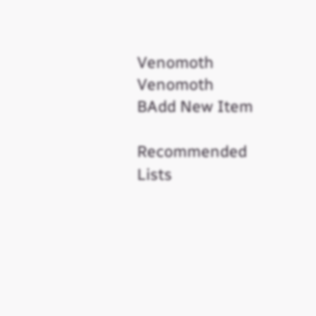Venomoth Venomoth
BAdd New Item

Recommended Lists